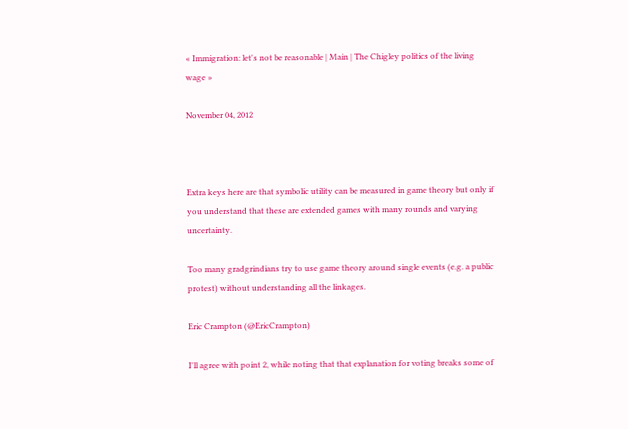« Immigration: let's not be reasonable | Main | The Chigley politics of the living wage »

November 04, 2012



Extra keys here are that symbolic utility can be measured in game theory but only if you understand that these are extended games with many rounds and varying uncertainty.

Too many gradgrindians try to use game theory around single events (e.g. a public protest) without understanding all the linkages.

Eric Crampton (@EricCrampton)

I'll agree with point 2, while noting that that explanation for voting breaks some of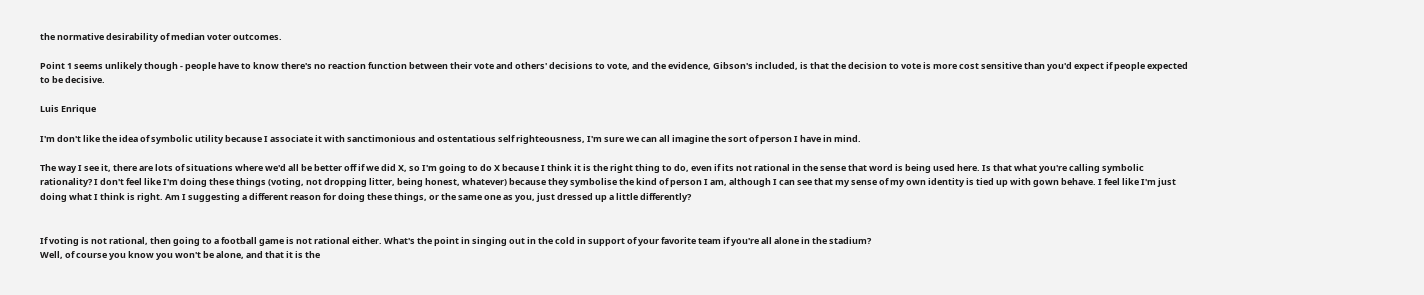the normative desirability of median voter outcomes.

Point 1 seems unlikely though - people have to know there's no reaction function between their vote and others' decisions to vote, and the evidence, Gibson's included, is that the decision to vote is more cost sensitive than you'd expect if people expected to be decisive.

Luis Enrique

I'm don't like the idea of symbolic utility because I associate it with sanctimonious and ostentatious self righteousness, I'm sure we can all imagine the sort of person I have in mind.

The way I see it, there are lots of situations where we'd all be better off if we did X, so I'm going to do X because I think it is the right thing to do, even if its not rational in the sense that word is being used here. Is that what you're calling symbolic rationality? I don't feel like I'm doing these things (voting, not dropping litter, being honest, whatever) because they symbolise the kind of person I am, although I can see that my sense of my own identity is tied up with gown behave. I feel like I'm just doing what I think is right. Am I suggesting a different reason for doing these things, or the same one as you, just dressed up a little differently?


If voting is not rational, then going to a football game is not rational either. What's the point in singing out in the cold in support of your favorite team if you're all alone in the stadium?
Well, of course you know you won't be alone, and that it is the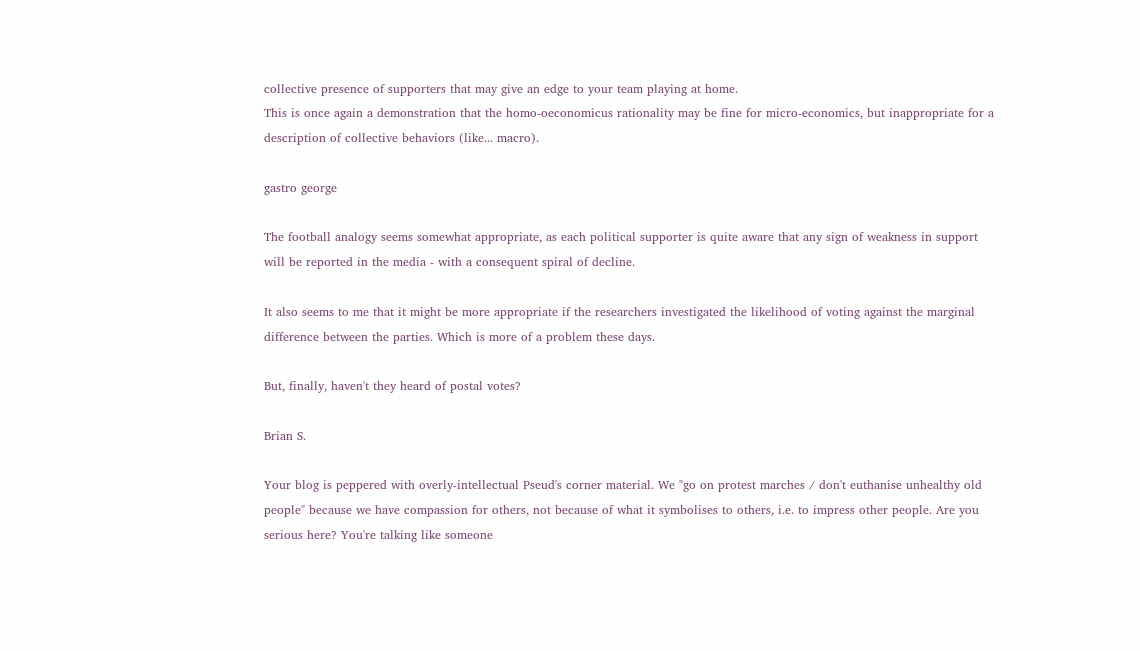collective presence of supporters that may give an edge to your team playing at home.
This is once again a demonstration that the homo-oeconomicus rationality may be fine for micro-economics, but inappropriate for a description of collective behaviors (like... macro).

gastro george

The football analogy seems somewhat appropriate, as each political supporter is quite aware that any sign of weakness in support will be reported in the media - with a consequent spiral of decline.

It also seems to me that it might be more appropriate if the researchers investigated the likelihood of voting against the marginal difference between the parties. Which is more of a problem these days.

But, finally, haven't they heard of postal votes?

Brian S.

Your blog is peppered with overly-intellectual Pseud's corner material. We "go on protest marches / don't euthanise unhealthy old people" because we have compassion for others, not because of what it symbolises to others, i.e. to impress other people. Are you serious here? You're talking like someone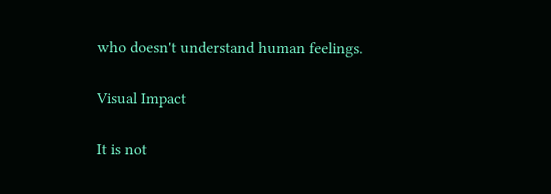who doesn't understand human feelings.

Visual Impact

It is not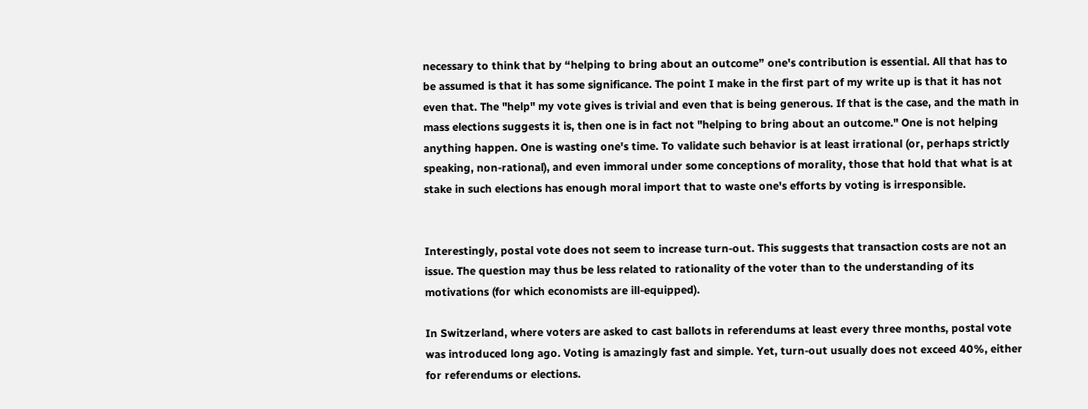necessary to think that by “helping to bring about an outcome” one's contribution is essential. All that has to be assumed is that it has some significance. The point I make in the first part of my write up is that it has not even that. The "help" my vote gives is trivial and even that is being generous. If that is the case, and the math in mass elections suggests it is, then one is in fact not "helping to bring about an outcome." One is not helping anything happen. One is wasting one's time. To validate such behavior is at least irrational (or, perhaps strictly speaking, non-rational), and even immoral under some conceptions of morality, those that hold that what is at stake in such elections has enough moral import that to waste one's efforts by voting is irresponsible.


Interestingly, postal vote does not seem to increase turn-out. This suggests that transaction costs are not an issue. The question may thus be less related to rationality of the voter than to the understanding of its motivations (for which economists are ill-equipped).

In Switzerland, where voters are asked to cast ballots in referendums at least every three months, postal vote was introduced long ago. Voting is amazingly fast and simple. Yet, turn-out usually does not exceed 40%, either for referendums or elections.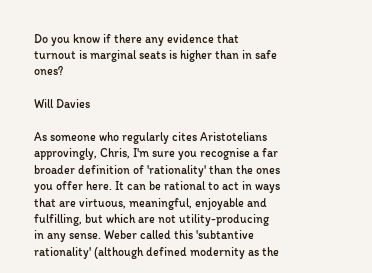Do you know if there any evidence that turnout is marginal seats is higher than in safe ones?

Will Davies

As someone who regularly cites Aristotelians approvingly, Chris, I'm sure you recognise a far broader definition of 'rationality' than the ones you offer here. It can be rational to act in ways that are virtuous, meaningful, enjoyable and fulfilling, but which are not utility-producing in any sense. Weber called this 'subtantive rationality' (although defined modernity as the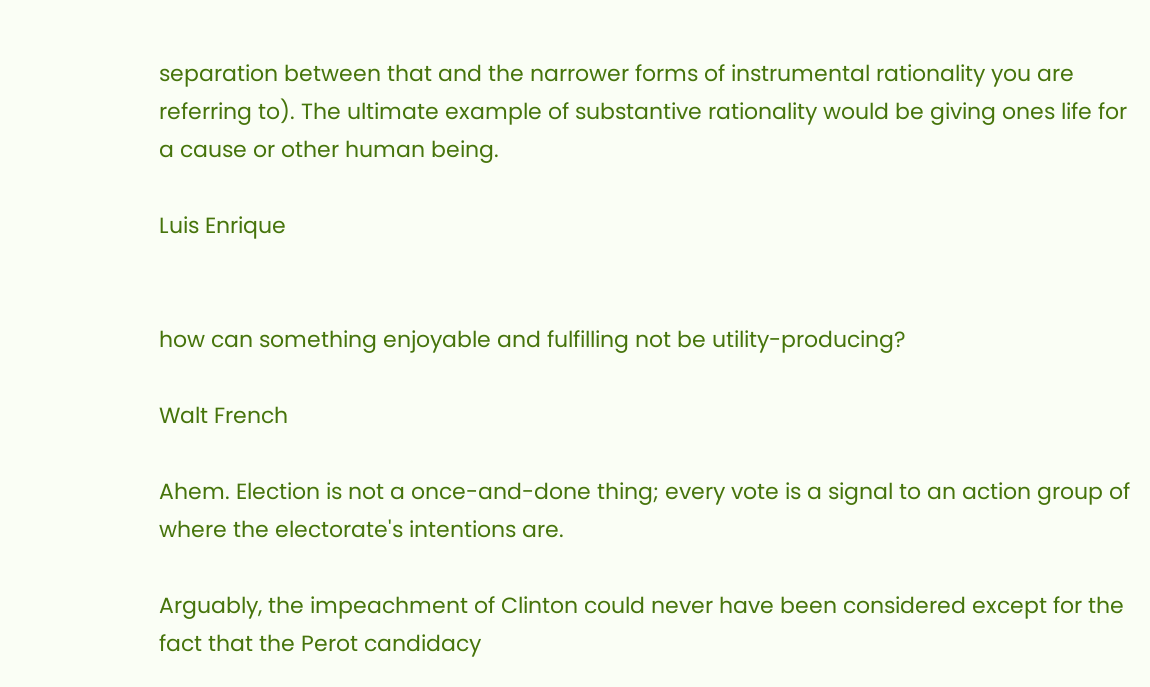separation between that and the narrower forms of instrumental rationality you are referring to). The ultimate example of substantive rationality would be giving ones life for a cause or other human being.

Luis Enrique


how can something enjoyable and fulfilling not be utility-producing?

Walt French

Ahem. Election is not a once-and-done thing; every vote is a signal to an action group of where the electorate's intentions are.

Arguably, the impeachment of Clinton could never have been considered except for the fact that the Perot candidacy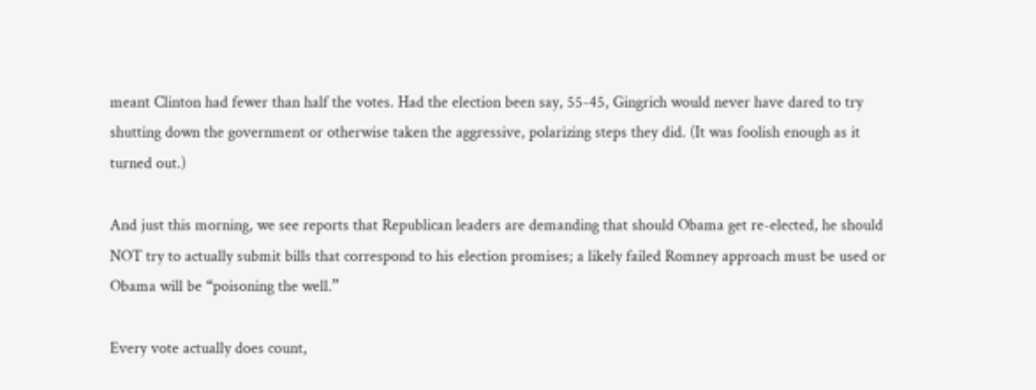meant Clinton had fewer than half the votes. Had the election been say, 55-45, Gingrich would never have dared to try shutting down the government or otherwise taken the aggressive, polarizing steps they did. (It was foolish enough as it turned out.)

And just this morning, we see reports that Republican leaders are demanding that should Obama get re-elected, he should NOT try to actually submit bills that correspond to his election promises; a likely failed Romney approach must be used or Obama will be “poisoning the well.”

Every vote actually does count,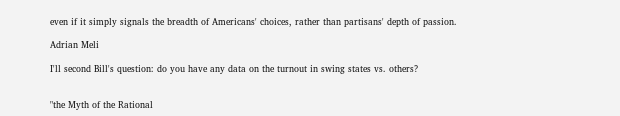even if it simply signals the breadth of Americans' choices, rather than partisans' depth of passion.

Adrian Meli

I'll second Bill's question: do you have any data on the turnout in swing states vs. others?


"the Myth of the Rational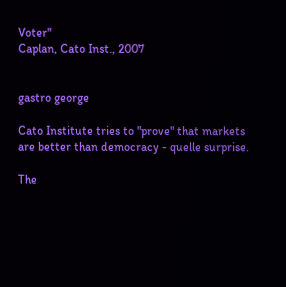Voter"
Caplan, Cato Inst., 2007


gastro george

Cato Institute tries to "prove" that markets are better than democracy - quelle surprise.

The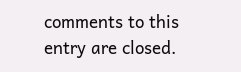comments to this entry are closed.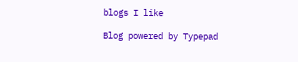blogs I like

Blog powered by Typepad